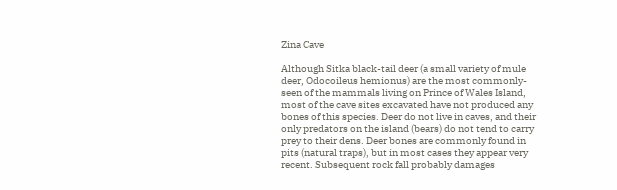Zina Cave

Although Sitka black-tail deer (a small variety of mule deer, Odocoileus hemionus) are the most commonly-seen of the mammals living on Prince of Wales Island, most of the cave sites excavated have not produced any bones of this species. Deer do not live in caves, and their only predators on the island (bears) do not tend to carry prey to their dens. Deer bones are commonly found in pits (natural traps), but in most cases they appear very recent. Subsequent rock fall probably damages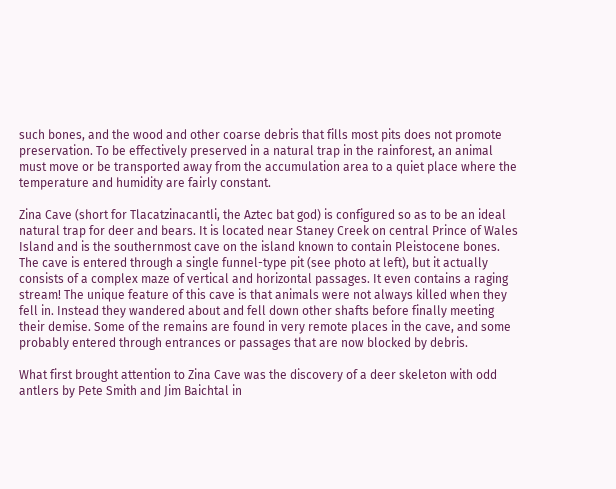such bones, and the wood and other coarse debris that fills most pits does not promote preservation. To be effectively preserved in a natural trap in the rainforest, an animal must move or be transported away from the accumulation area to a quiet place where the temperature and humidity are fairly constant.

Zina Cave (short for Tlacatzinacantli, the Aztec bat god) is configured so as to be an ideal natural trap for deer and bears. It is located near Staney Creek on central Prince of Wales Island and is the southernmost cave on the island known to contain Pleistocene bones. The cave is entered through a single funnel-type pit (see photo at left), but it actually consists of a complex maze of vertical and horizontal passages. It even contains a raging stream! The unique feature of this cave is that animals were not always killed when they fell in. Instead they wandered about and fell down other shafts before finally meeting their demise. Some of the remains are found in very remote places in the cave, and some probably entered through entrances or passages that are now blocked by debris.

What first brought attention to Zina Cave was the discovery of a deer skeleton with odd antlers by Pete Smith and Jim Baichtal in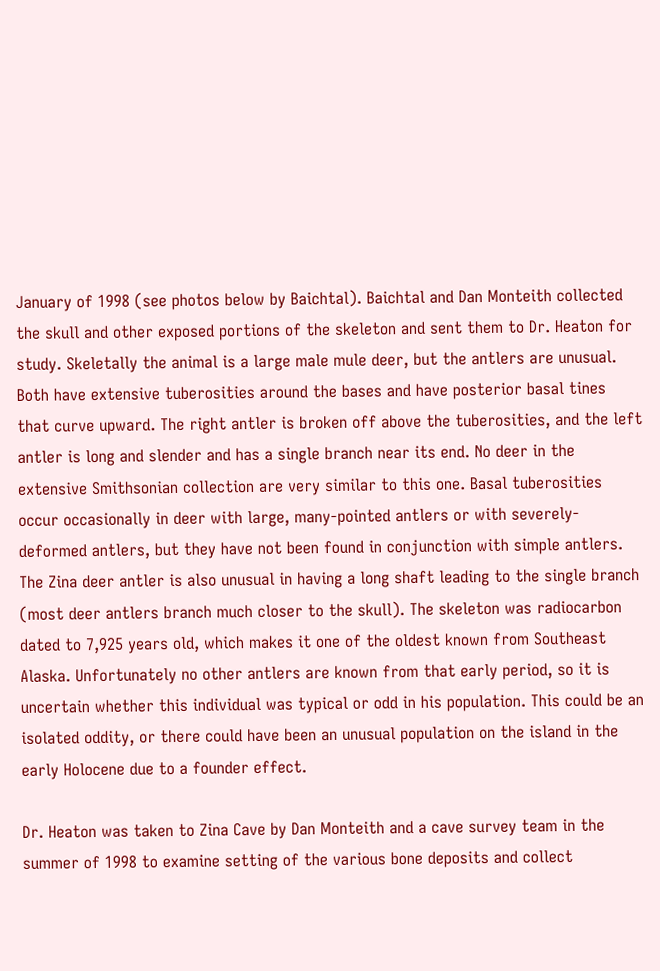January of 1998 (see photos below by Baichtal). Baichtal and Dan Monteith collected the skull and other exposed portions of the skeleton and sent them to Dr. Heaton for study. Skeletally the animal is a large male mule deer, but the antlers are unusual. Both have extensive tuberosities around the bases and have posterior basal tines that curve upward. The right antler is broken off above the tuberosities, and the left antler is long and slender and has a single branch near its end. No deer in the extensive Smithsonian collection are very similar to this one. Basal tuberosities occur occasionally in deer with large, many-pointed antlers or with severely-deformed antlers, but they have not been found in conjunction with simple antlers. The Zina deer antler is also unusual in having a long shaft leading to the single branch (most deer antlers branch much closer to the skull). The skeleton was radiocarbon dated to 7,925 years old, which makes it one of the oldest known from Southeast Alaska. Unfortunately no other antlers are known from that early period, so it is uncertain whether this individual was typical or odd in his population. This could be an isolated oddity, or there could have been an unusual population on the island in the early Holocene due to a founder effect.

Dr. Heaton was taken to Zina Cave by Dan Monteith and a cave survey team in the summer of 1998 to examine setting of the various bone deposits and collect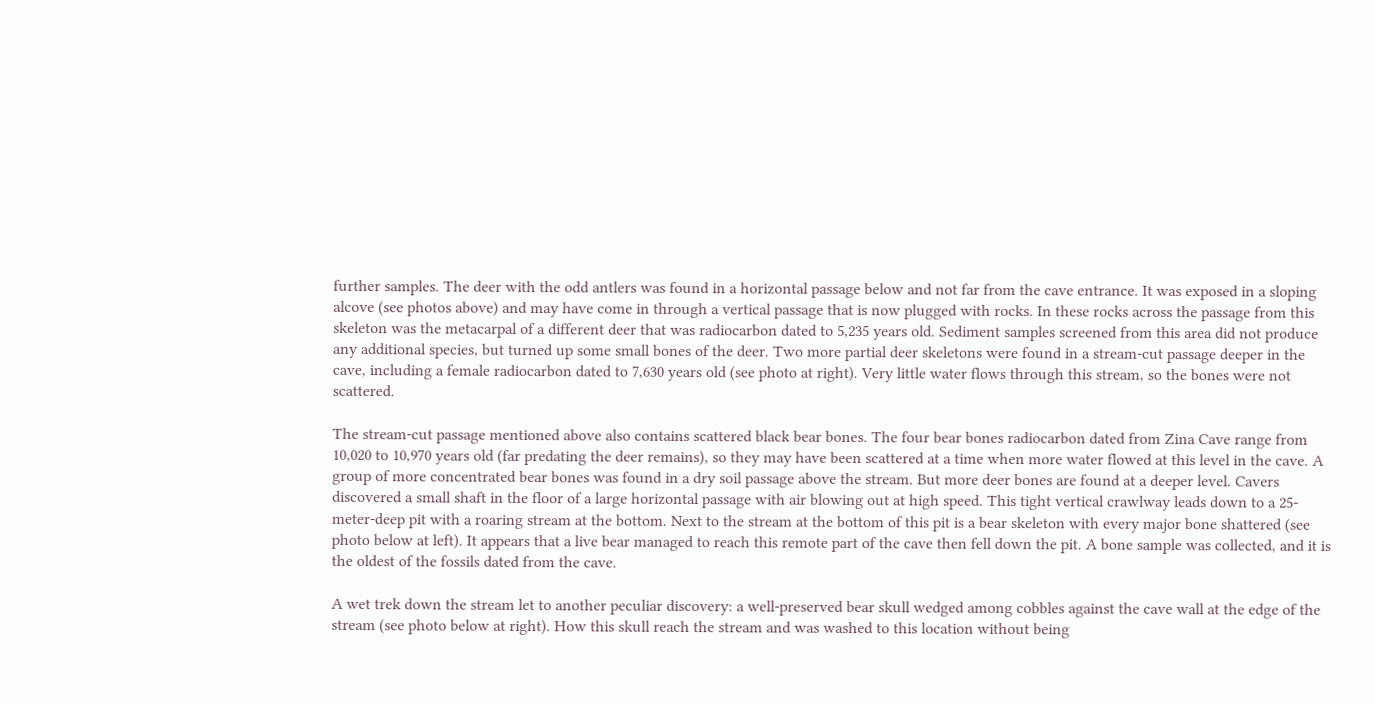further samples. The deer with the odd antlers was found in a horizontal passage below and not far from the cave entrance. It was exposed in a sloping alcove (see photos above) and may have come in through a vertical passage that is now plugged with rocks. In these rocks across the passage from this skeleton was the metacarpal of a different deer that was radiocarbon dated to 5,235 years old. Sediment samples screened from this area did not produce any additional species, but turned up some small bones of the deer. Two more partial deer skeletons were found in a stream-cut passage deeper in the cave, including a female radiocarbon dated to 7,630 years old (see photo at right). Very little water flows through this stream, so the bones were not scattered.

The stream-cut passage mentioned above also contains scattered black bear bones. The four bear bones radiocarbon dated from Zina Cave range from 10,020 to 10,970 years old (far predating the deer remains), so they may have been scattered at a time when more water flowed at this level in the cave. A group of more concentrated bear bones was found in a dry soil passage above the stream. But more deer bones are found at a deeper level. Cavers discovered a small shaft in the floor of a large horizontal passage with air blowing out at high speed. This tight vertical crawlway leads down to a 25-meter-deep pit with a roaring stream at the bottom. Next to the stream at the bottom of this pit is a bear skeleton with every major bone shattered (see photo below at left). It appears that a live bear managed to reach this remote part of the cave then fell down the pit. A bone sample was collected, and it is the oldest of the fossils dated from the cave.

A wet trek down the stream let to another peculiar discovery: a well-preserved bear skull wedged among cobbles against the cave wall at the edge of the stream (see photo below at right). How this skull reach the stream and was washed to this location without being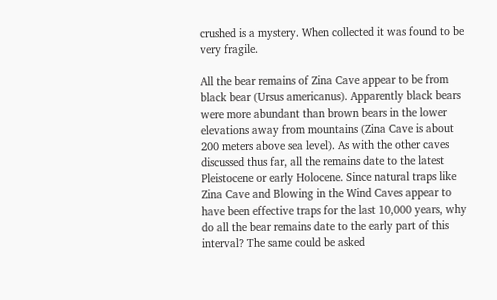crushed is a mystery. When collected it was found to be very fragile.

All the bear remains of Zina Cave appear to be from black bear (Ursus americanus). Apparently black bears were more abundant than brown bears in the lower elevations away from mountains (Zina Cave is about 200 meters above sea level). As with the other caves discussed thus far, all the remains date to the latest Pleistocene or early Holocene. Since natural traps like Zina Cave and Blowing in the Wind Caves appear to have been effective traps for the last 10,000 years, why do all the bear remains date to the early part of this interval? The same could be asked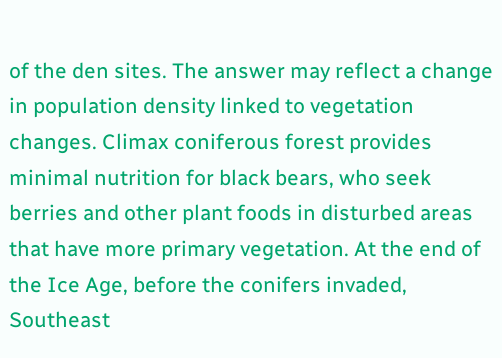of the den sites. The answer may reflect a change in population density linked to vegetation changes. Climax coniferous forest provides minimal nutrition for black bears, who seek berries and other plant foods in disturbed areas that have more primary vegetation. At the end of the Ice Age, before the conifers invaded, Southeast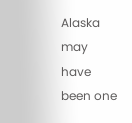Alaska may have been one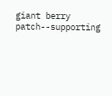giant berry patch--supporting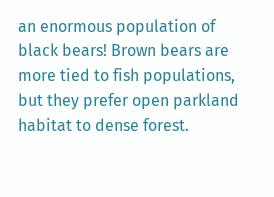an enormous population of black bears! Brown bears are more tied to fish populations, but they prefer open parkland habitat to dense forest.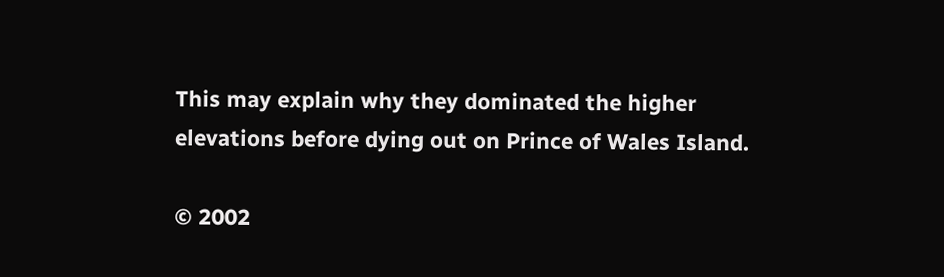This may explain why they dominated the higher elevations before dying out on Prince of Wales Island.

© 2002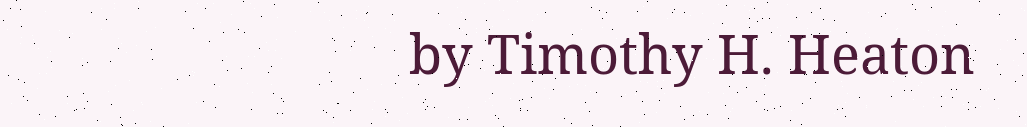by Timothy H. Heaton